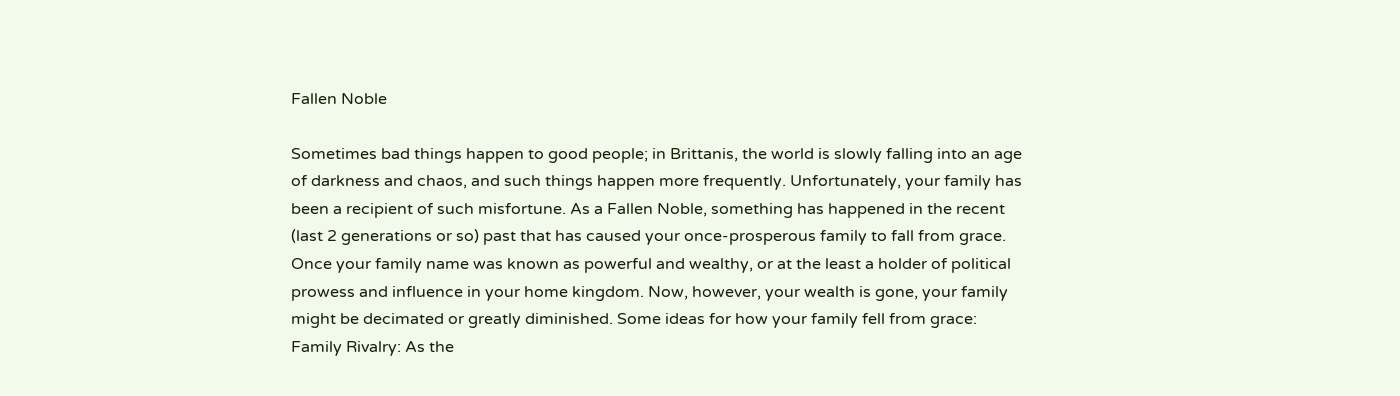Fallen Noble

Sometimes bad things happen to good people; in Brittanis, the world is slowly falling into an age of darkness and chaos, and such things happen more frequently. Unfortunately, your family has been a recipient of such misfortune. As a Fallen Noble, something has happened in the recent (last 2 generations or so) past that has caused your once-prosperous family to fall from grace. Once your family name was known as powerful and wealthy, or at the least a holder of political prowess and influence in your home kingdom. Now, however, your wealth is gone, your family might be decimated or greatly diminished. Some ideas for how your family fell from grace: Family Rivalry: As the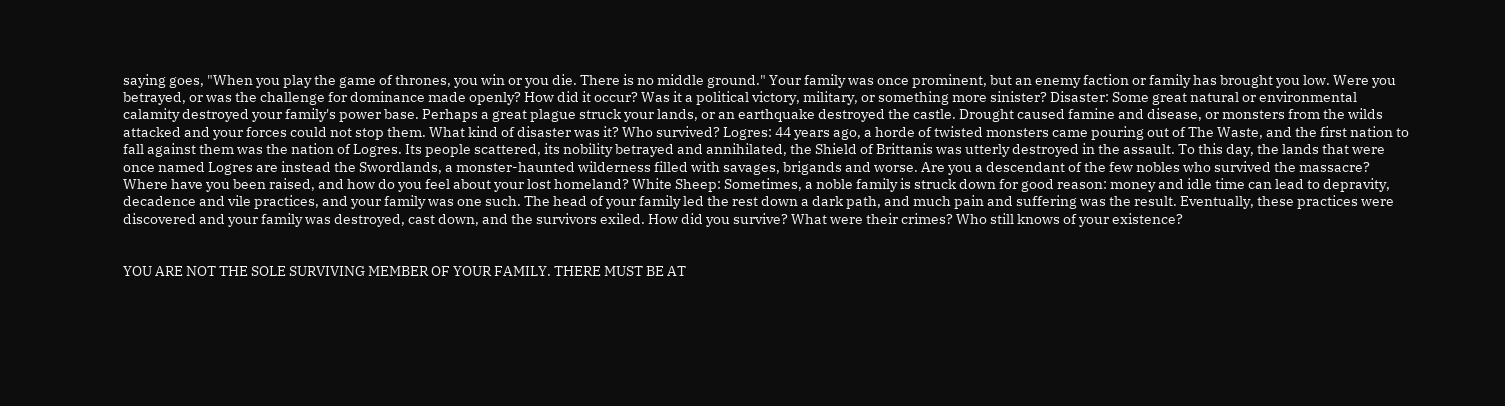saying goes, "When you play the game of thrones, you win or you die. There is no middle ground." Your family was once prominent, but an enemy faction or family has brought you low. Were you betrayed, or was the challenge for dominance made openly? How did it occur? Was it a political victory, military, or something more sinister? Disaster: Some great natural or environmental calamity destroyed your family's power base. Perhaps a great plague struck your lands, or an earthquake destroyed the castle. Drought caused famine and disease, or monsters from the wilds attacked and your forces could not stop them. What kind of disaster was it? Who survived? Logres: 44 years ago, a horde of twisted monsters came pouring out of The Waste, and the first nation to fall against them was the nation of Logres. Its people scattered, its nobility betrayed and annihilated, the Shield of Brittanis was utterly destroyed in the assault. To this day, the lands that were once named Logres are instead the Swordlands, a monster-haunted wilderness filled with savages, brigands and worse. Are you a descendant of the few nobles who survived the massacre? Where have you been raised, and how do you feel about your lost homeland? White Sheep: Sometimes, a noble family is struck down for good reason: money and idle time can lead to depravity, decadence and vile practices, and your family was one such. The head of your family led the rest down a dark path, and much pain and suffering was the result. Eventually, these practices were discovered and your family was destroyed, cast down, and the survivors exiled. How did you survive? What were their crimes? Who still knows of your existence?


YOU ARE NOT THE SOLE SURVIVING MEMBER OF YOUR FAMILY. THERE MUST BE AT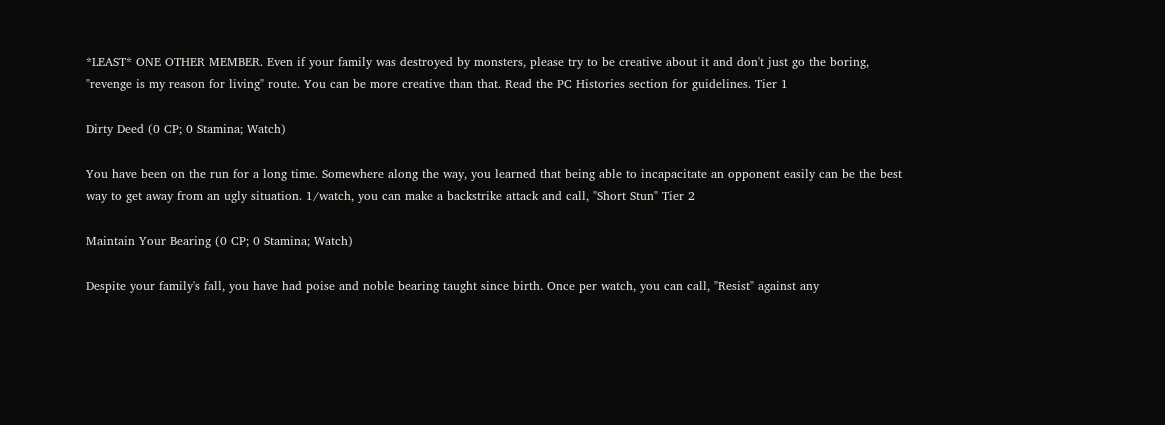*LEAST* ONE OTHER MEMBER. Even if your family was destroyed by monsters, please try to be creative about it and don't just go the boring, "revenge is my reason for living" route. You can be more creative than that. Read the PC Histories section for guidelines. Tier 1

Dirty Deed (0 CP; 0 Stamina; Watch)

You have been on the run for a long time. Somewhere along the way, you learned that being able to incapacitate an opponent easily can be the best way to get away from an ugly situation. 1/watch, you can make a backstrike attack and call, "Short Stun" Tier 2

Maintain Your Bearing (0 CP; 0 Stamina; Watch)

Despite your family's fall, you have had poise and noble bearing taught since birth. Once per watch, you can call, "Resist" against any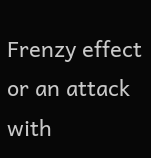Frenzy effect or an attack with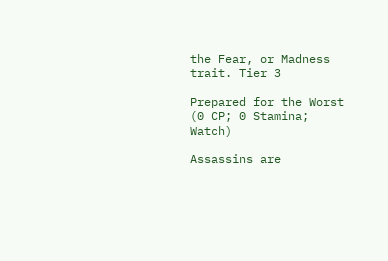the Fear, or Madness trait. Tier 3

Prepared for the Worst (0 CP; 0 Stamina; Watch)

Assassins are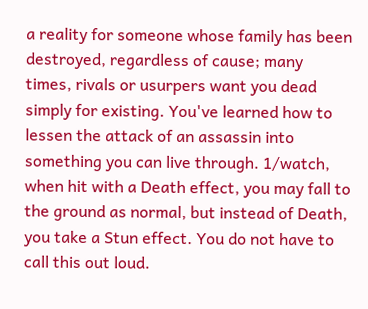a reality for someone whose family has been destroyed, regardless of cause; many times, rivals or usurpers want you dead simply for existing. You've learned how to lessen the attack of an assassin into something you can live through. 1/watch, when hit with a Death effect, you may fall to the ground as normal, but instead of Death, you take a Stun effect. You do not have to call this out loud.